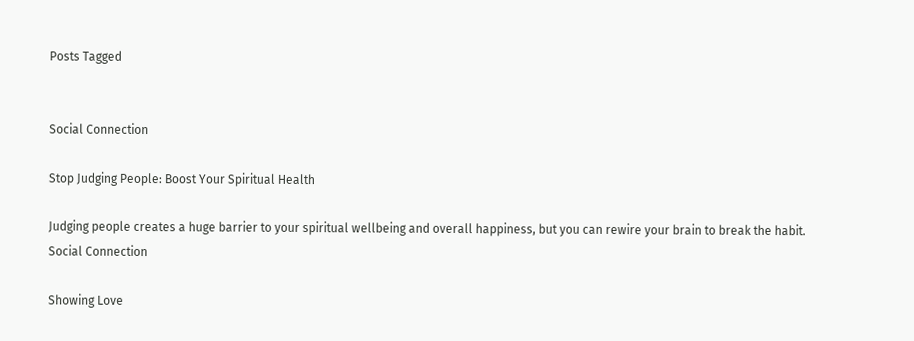Posts Tagged


Social Connection

Stop Judging People: Boost Your Spiritual Health

Judging people creates a huge barrier to your spiritual wellbeing and overall happiness, but you can rewire your brain to break the habit.
Social Connection

Showing Love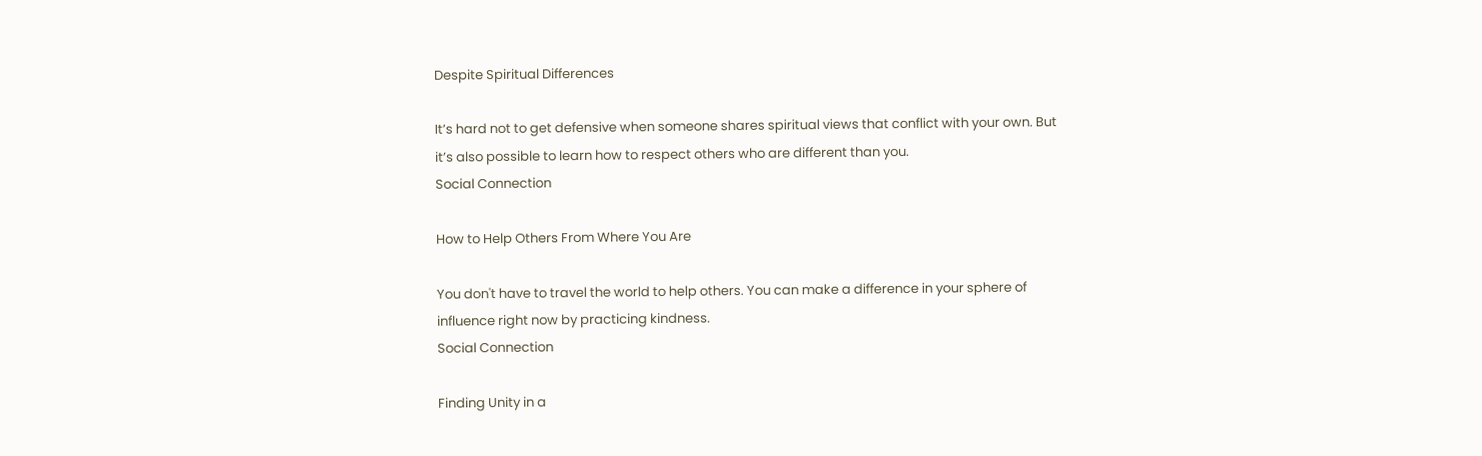Despite Spiritual Differences

It’s hard not to get defensive when someone shares spiritual views that conflict with your own. But it’s also possible to learn how to respect others who are different than you.
Social Connection

How to Help Others From Where You Are

You don't have to travel the world to help others. You can make a difference in your sphere of influence right now by practicing kindness.
Social Connection

Finding Unity in a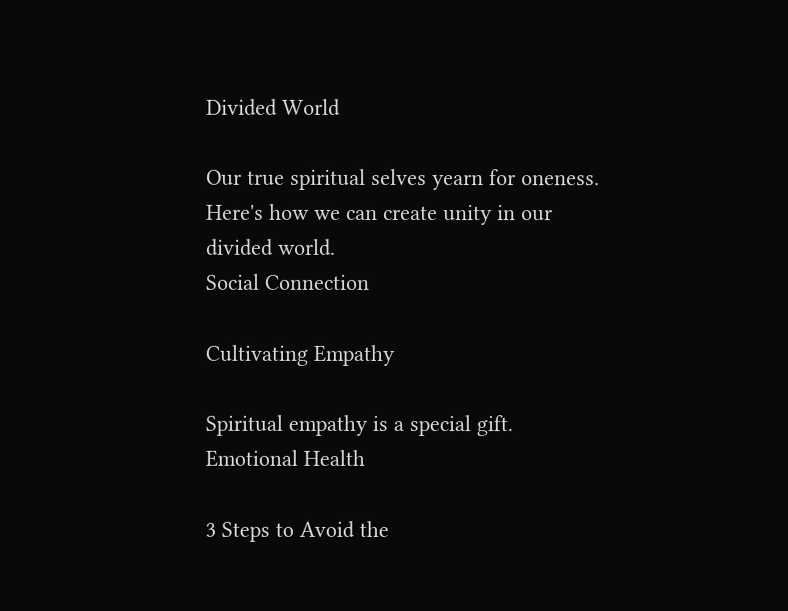Divided World

Our true spiritual selves yearn for oneness. Here's how we can create unity in our divided world.
Social Connection

Cultivating Empathy

Spiritual empathy is a special gift.
Emotional Health

3 Steps to Avoid the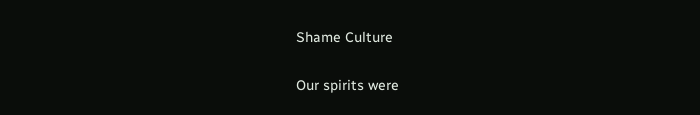Shame Culture

Our spirits were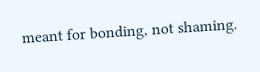meant for bonding, not shaming.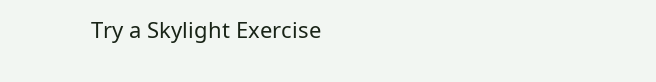Try a Skylight Exercise